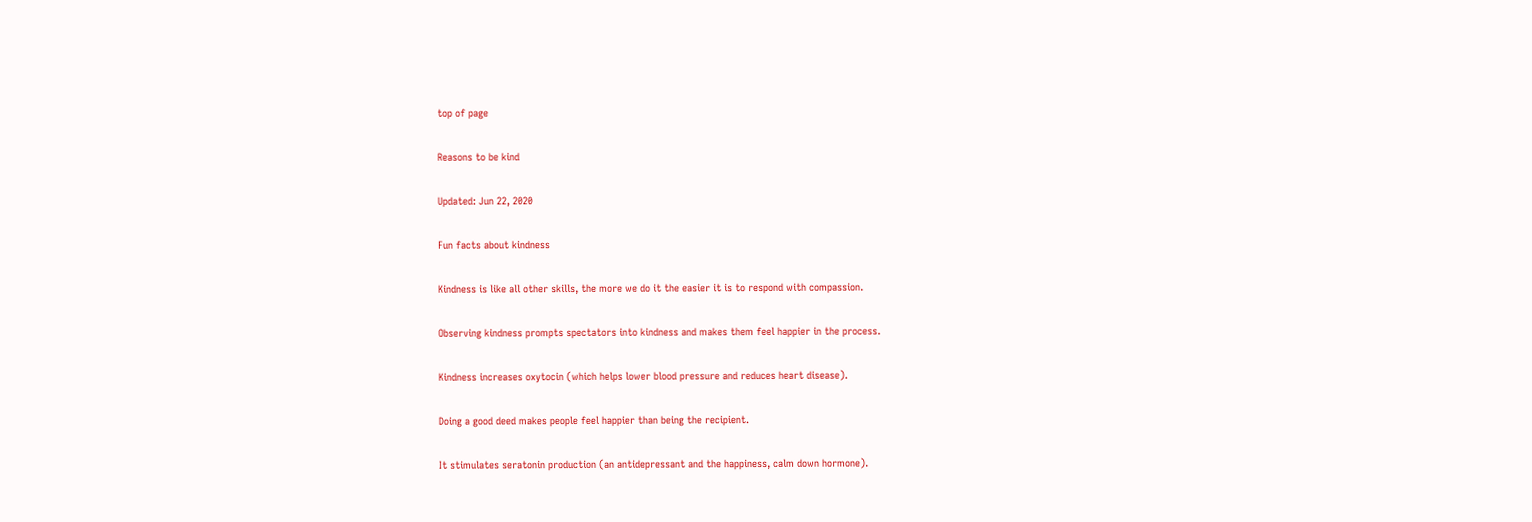top of page

Reasons to be kind

Updated: Jun 22, 2020

Fun facts about kindness

Kindness is like all other skills, the more we do it the easier it is to respond with compassion.

Observing kindness prompts spectators into kindness and makes them feel happier in the process.

Kindness increases oxytocin (which helps lower blood pressure and reduces heart disease).

Doing a good deed makes people feel happier than being the recipient.

It stimulates seratonin production (an antidepressant and the happiness, calm down hormone).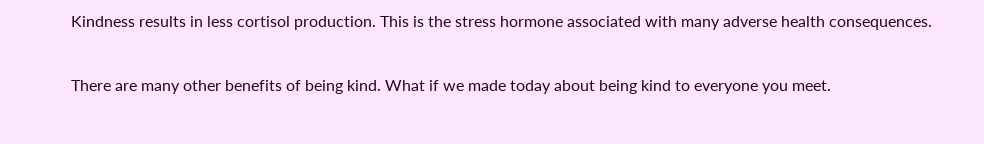Kindness results in less cortisol production. This is the stress hormone associated with many adverse health consequences.

There are many other benefits of being kind. What if we made today about being kind to everyone you meet.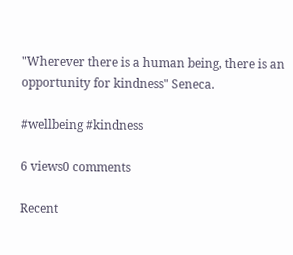"Wherever there is a human being, there is an opportunity for kindness" Seneca.

#wellbeing #kindness

6 views0 comments

Recent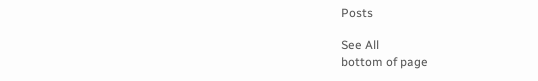Posts

See All
bottom of page